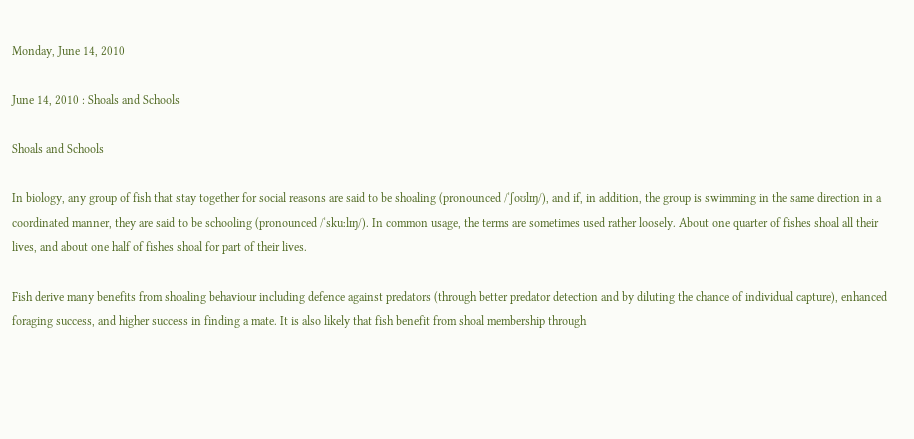Monday, June 14, 2010

June 14, 2010 : Shoals and Schools

Shoals and Schools

In biology, any group of fish that stay together for social reasons are said to be shoaling (pronounced /ˈʃoʊlɪŋ/), and if, in addition, the group is swimming in the same direction in a coordinated manner, they are said to be schooling (pronounced /ˈskuːlɪŋ/). In common usage, the terms are sometimes used rather loosely. About one quarter of fishes shoal all their lives, and about one half of fishes shoal for part of their lives.

Fish derive many benefits from shoaling behaviour including defence against predators (through better predator detection and by diluting the chance of individual capture), enhanced foraging success, and higher success in finding a mate. It is also likely that fish benefit from shoal membership through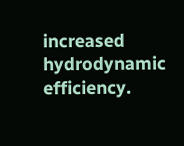increased hydrodynamic efficiency.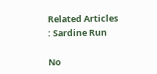Related Articles
: Sardine Run

No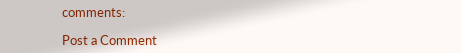comments:

Post a Comment